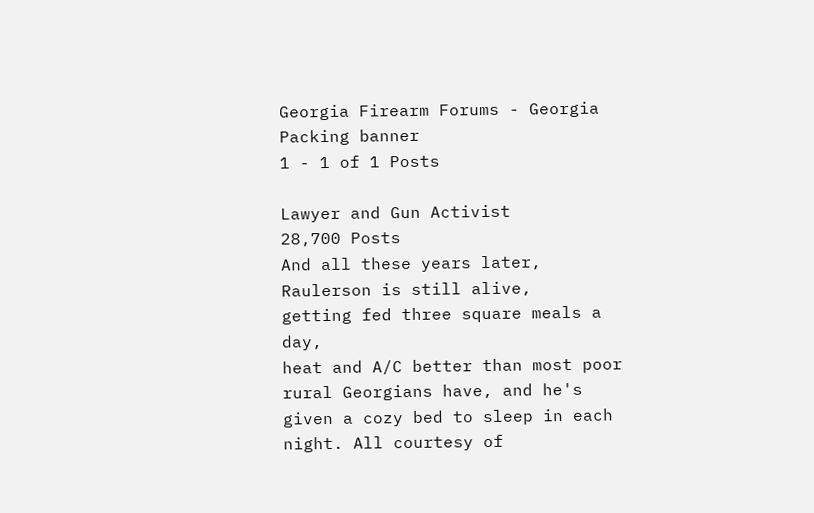Georgia Firearm Forums - Georgia Packing banner
1 - 1 of 1 Posts

Lawyer and Gun Activist
28,700 Posts
And all these years later, Raulerson is still alive,
getting fed three square meals a day,
heat and A/C better than most poor rural Georgians have, and he's given a cozy bed to sleep in each night. All courtesy of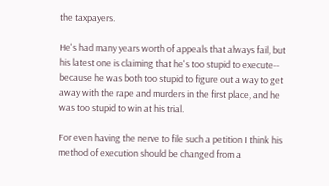the taxpayers.

He's had many years worth of appeals that always fail, but his latest one is claiming that he's too stupid to execute-- because he was both too stupid to figure out a way to get away with the rape and murders in the first place, and he was too stupid to win at his trial.

For even having the nerve to file such a petition I think his method of execution should be changed from a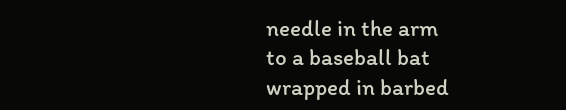needle in the arm
to a baseball bat wrapped in barbed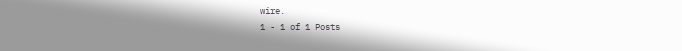wire.
1 - 1 of 1 Posts